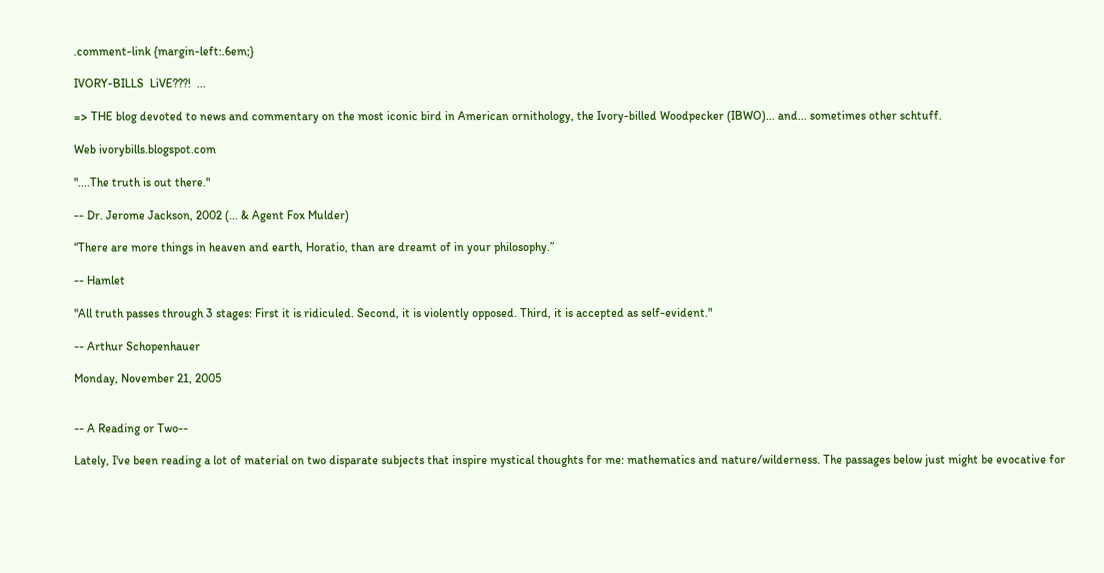.comment-link {margin-left:.6em;}

IVORY-BILLS  LiVE???!  ...

=> THE blog devoted to news and commentary on the most iconic bird in American ornithology, the Ivory-billed Woodpecker (IBWO)... and... sometimes other schtuff.

Web ivorybills.blogspot.com

"....The truth is out there."

-- Dr. Jerome Jackson, 2002 (... & Agent Fox Mulder)

“There are more things in heaven and earth, Horatio, than are dreamt of in your philosophy.”

-- Hamlet

"All truth passes through 3 stages: First it is ridiculed. Second, it is violently opposed. Third, it is accepted as self-evident."

-- Arthur Schopenhauer

Monday, November 21, 2005


-- A Reading or Two--

Lately, I've been reading a lot of material on two disparate subjects that inspire mystical thoughts for me: mathematics and nature/wilderness. The passages below just might be evocative for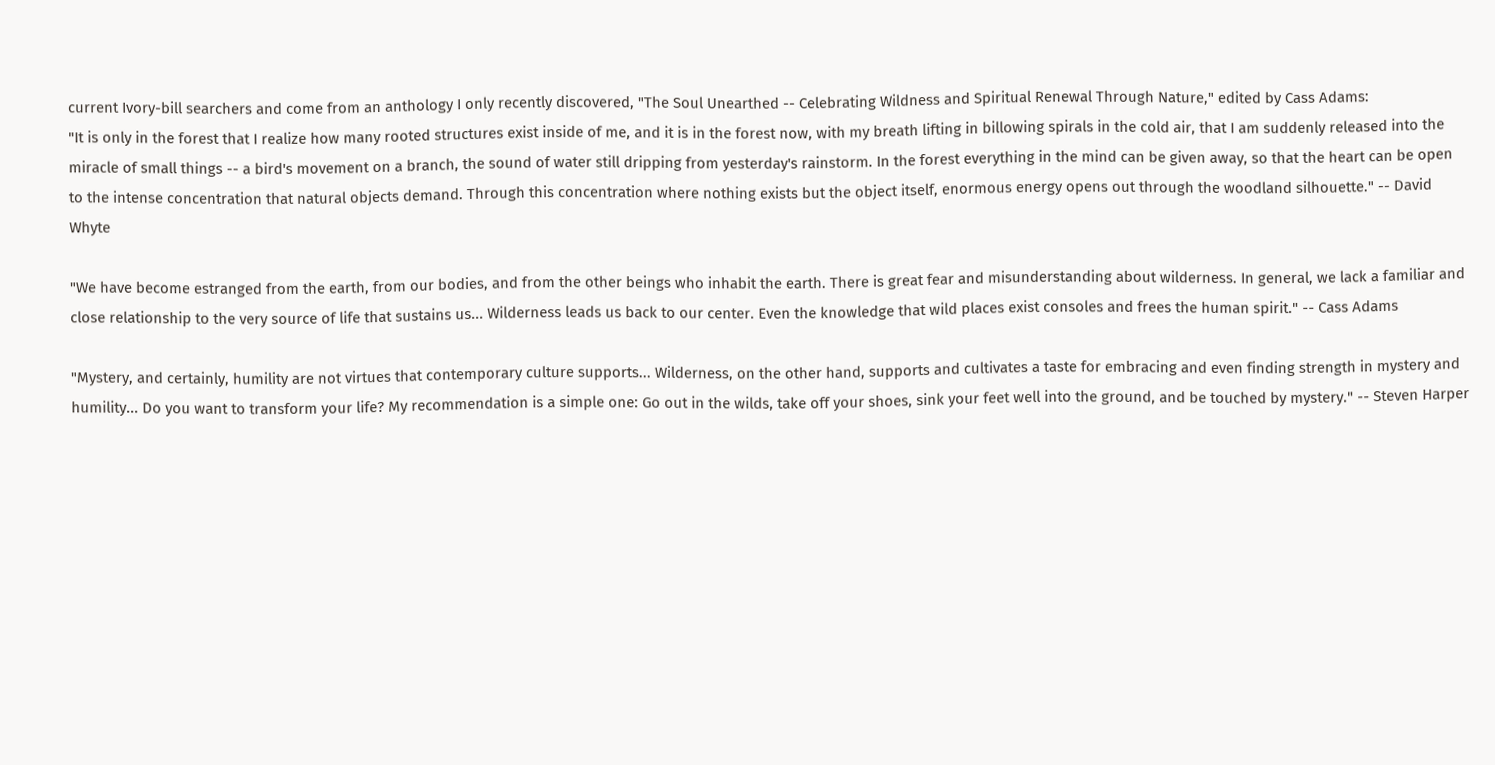current Ivory-bill searchers and come from an anthology I only recently discovered, "The Soul Unearthed -- Celebrating Wildness and Spiritual Renewal Through Nature," edited by Cass Adams:
"It is only in the forest that I realize how many rooted structures exist inside of me, and it is in the forest now, with my breath lifting in billowing spirals in the cold air, that I am suddenly released into the miracle of small things -- a bird's movement on a branch, the sound of water still dripping from yesterday's rainstorm. In the forest everything in the mind can be given away, so that the heart can be open to the intense concentration that natural objects demand. Through this concentration where nothing exists but the object itself, enormous energy opens out through the woodland silhouette." -- David Whyte

"We have become estranged from the earth, from our bodies, and from the other beings who inhabit the earth. There is great fear and misunderstanding about wilderness. In general, we lack a familiar and close relationship to the very source of life that sustains us... Wilderness leads us back to our center. Even the knowledge that wild places exist consoles and frees the human spirit." -- Cass Adams

"Mystery, and certainly, humility are not virtues that contemporary culture supports... Wilderness, on the other hand, supports and cultivates a taste for embracing and even finding strength in mystery and humility... Do you want to transform your life? My recommendation is a simple one: Go out in the wilds, take off your shoes, sink your feet well into the ground, and be touched by mystery." -- Steven Harper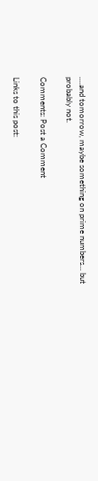....and tomorrow, maybe something on prime numbers... but probably not.

Comments: Post a Comment

Links to this post: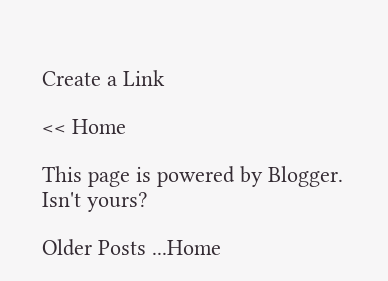Create a Link

<< Home

This page is powered by Blogger. Isn't yours?

Older Posts ...Home